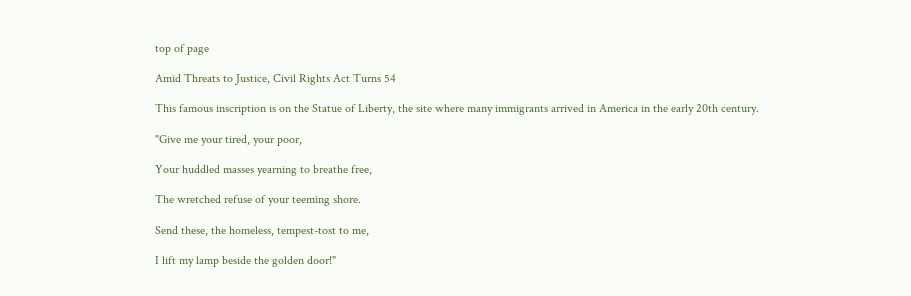top of page

Amid Threats to Justice, Civil Rights Act Turns 54

This famous inscription is on the Statue of Liberty, the site where many immigrants arrived in America in the early 20th century.

"Give me your tired, your poor,

Your huddled masses yearning to breathe free,

The wretched refuse of your teeming shore.

Send these, the homeless, tempest-tost to me,

I lift my lamp beside the golden door!"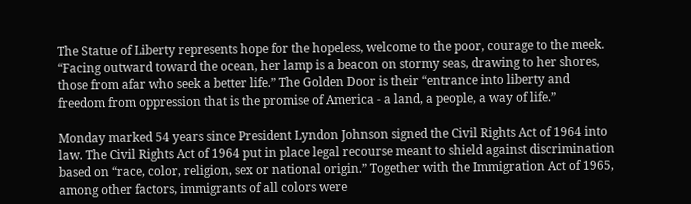The Statue of Liberty represents hope for the hopeless, welcome to the poor, courage to the meek. “Facing outward toward the ocean, her lamp is a beacon on stormy seas, drawing to her shores, those from afar who seek a better life.” The Golden Door is their “entrance into liberty and freedom from oppression that is the promise of America - a land, a people, a way of life.”

Monday marked 54 years since President Lyndon Johnson signed the Civil Rights Act of 1964 into law. The Civil Rights Act of 1964 put in place legal recourse meant to shield against discrimination based on “race, color, religion, sex or national origin.” Together with the Immigration Act of 1965, among other factors, immigrants of all colors were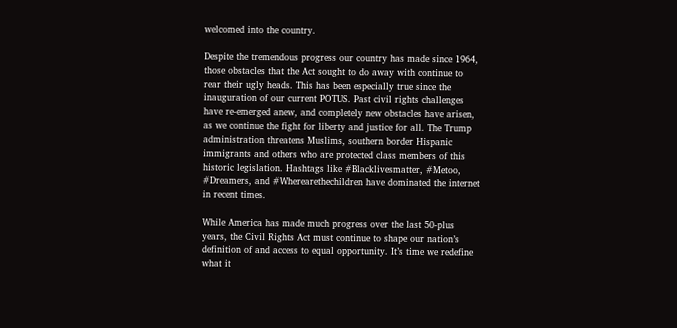welcomed into the country.

Despite the tremendous progress our country has made since 1964, those obstacles that the Act sought to do away with continue to rear their ugly heads. This has been especially true since the inauguration of our current POTUS. Past civil rights challenges have re-emerged anew, and completely new obstacles have arisen, as we continue the fight for liberty and justice for all. The Trump administration threatens Muslims, southern border Hispanic immigrants and others who are protected class members of this historic legislation. Hashtags like #Blacklivesmatter, #Metoo, #Dreamers, and #Wherearethechildren have dominated the internet in recent times.

While America has made much progress over the last 50-plus years, the Civil Rights Act must continue to shape our nation’s definition of and access to equal opportunity. It’s time we redefine what it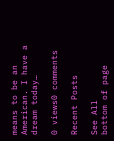means to be an American. I have a dream today…

0 views0 comments

Recent Posts

See All
bottom of page